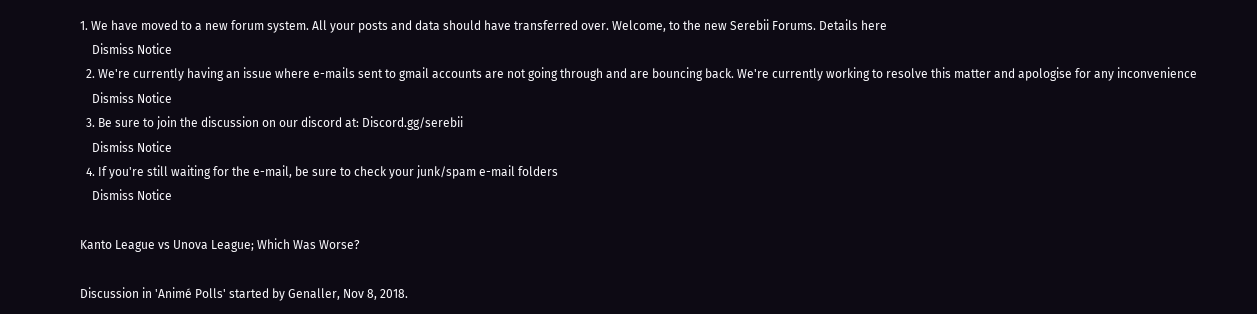1. We have moved to a new forum system. All your posts and data should have transferred over. Welcome, to the new Serebii Forums. Details here
    Dismiss Notice
  2. We're currently having an issue where e-mails sent to gmail accounts are not going through and are bouncing back. We're currently working to resolve this matter and apologise for any inconvenience
    Dismiss Notice
  3. Be sure to join the discussion on our discord at: Discord.gg/serebii
    Dismiss Notice
  4. If you're still waiting for the e-mail, be sure to check your junk/spam e-mail folders
    Dismiss Notice

Kanto League vs Unova League; Which Was Worse?

Discussion in 'Animé Polls' started by Genaller, Nov 8, 2018.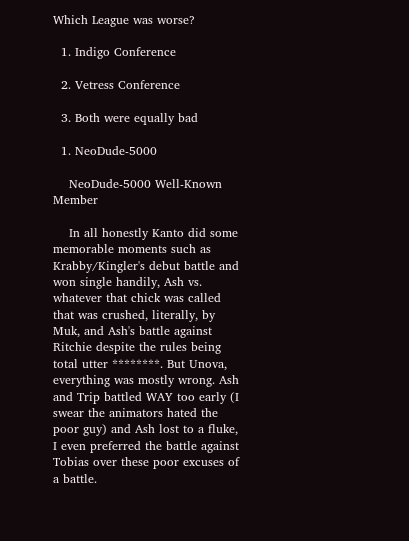Which League was worse?

  1. Indigo Conference

  2. Vetress Conference

  3. Both were equally bad

  1. NeoDude-5000

    NeoDude-5000 Well-Known Member

    In all honestly Kanto did some memorable moments such as Krabby/Kingler's debut battle and won single handily, Ash vs. whatever that chick was called that was crushed, literally, by Muk, and Ash's battle against Ritchie despite the rules being total utter ********. But Unova, everything was mostly wrong. Ash and Trip battled WAY too early (I swear the animators hated the poor guy) and Ash lost to a fluke, I even preferred the battle against Tobias over these poor excuses of a battle.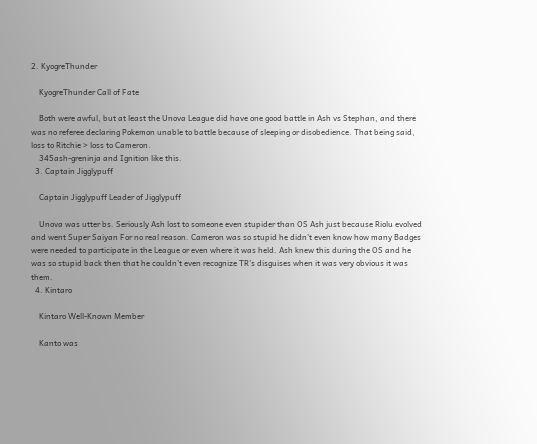2. KyogreThunder

    KyogreThunder Call of Fate

    Both were awful, but at least the Unova League did have one good battle in Ash vs Stephan, and there was no referee declaring Pokemon unable to battle because of sleeping or disobedience. That being said, loss to Ritchie > loss to Cameron.
    345ash-greninja and Ignition like this.
  3. Captain Jigglypuff

    Captain Jigglypuff Leader of Jigglypuff

    Unova was utter bs. Seriously Ash lost to someone even stupider than OS Ash just because Riolu evolved and went Super Saiyan For no real reason. Cameron was so stupid he didn’t even know how many Badges were needed to participate in the League or even where it was held. Ash knew this during the OS and he was so stupid back then that he couldn’t even recognize TR’s disguises when it was very obvious it was them.
  4. Kintaro

    Kintaro Well-Known Member

    Kanto was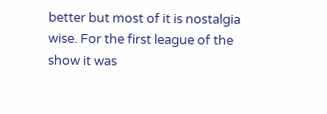better but most of it is nostalgia wise. For the first league of the show it was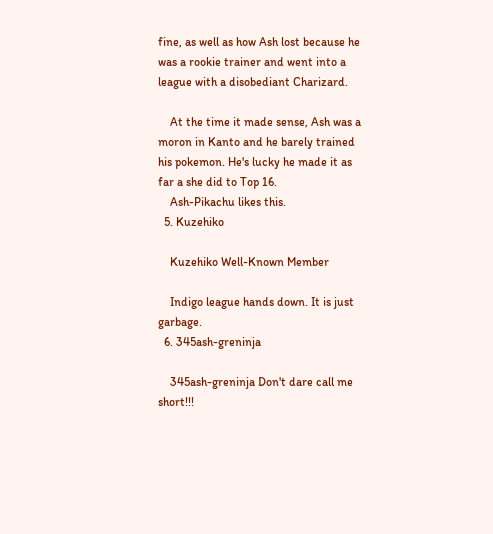fine, as well as how Ash lost because he was a rookie trainer and went into a league with a disobediant Charizard.

    At the time it made sense, Ash was a moron in Kanto and he barely trained his pokemon. He's lucky he made it as far a she did to Top 16.
    Ash-Pikachu likes this.
  5. Kuzehiko

    Kuzehiko Well-Known Member

    Indigo league hands down. It is just garbage.
  6. 345ash-greninja

    345ash-greninja Don't dare call me short!!!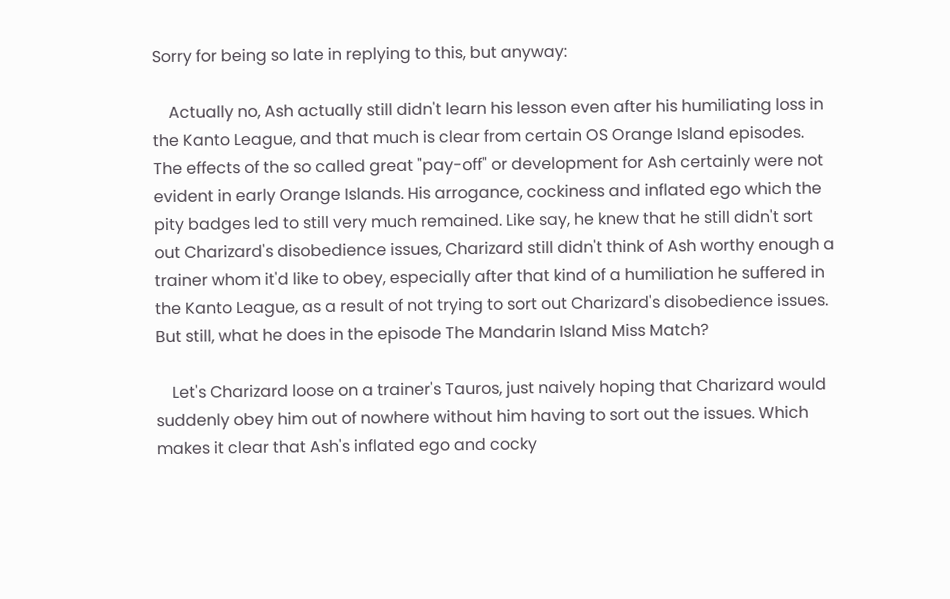Sorry for being so late in replying to this, but anyway:

    Actually no, Ash actually still didn't learn his lesson even after his humiliating loss in the Kanto League, and that much is clear from certain OS Orange Island episodes. The effects of the so called great "pay-off" or development for Ash certainly were not evident in early Orange Islands. His arrogance, cockiness and inflated ego which the pity badges led to still very much remained. Like say, he knew that he still didn't sort out Charizard's disobedience issues, Charizard still didn't think of Ash worthy enough a trainer whom it'd like to obey, especially after that kind of a humiliation he suffered in the Kanto League, as a result of not trying to sort out Charizard's disobedience issues. But still, what he does in the episode The Mandarin Island Miss Match?

    Let's Charizard loose on a trainer's Tauros, just naively hoping that Charizard would suddenly obey him out of nowhere without him having to sort out the issues. Which makes it clear that Ash's inflated ego and cocky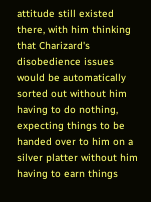attitude still existed there, with him thinking that Charizard's disobedience issues would be automatically sorted out without him having to do nothing, expecting things to be handed over to him on a silver platter without him having to earn things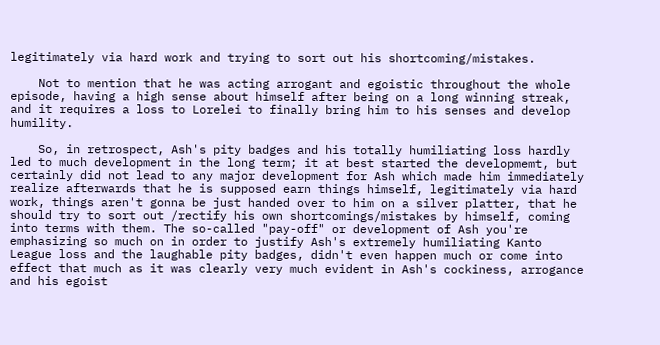legitimately via hard work and trying to sort out his shortcoming/mistakes.

    Not to mention that he was acting arrogant and egoistic throughout the whole episode, having a high sense about himself after being on a long winning streak, and it requires a loss to Lorelei to finally bring him to his senses and develop humility.

    So, in retrospect, Ash's pity badges and his totally humiliating loss hardly led to much development in the long term; it at best started the developmemt, but certainly did not lead to any major development for Ash which made him immediately realize afterwards that he is supposed earn things himself, legitimately via hard work, things aren't gonna be just handed over to him on a silver platter, that he should try to sort out /rectify his own shortcomings/mistakes by himself, coming into terms with them. The so-called "pay-off" or development of Ash you're emphasizing so much on in order to justify Ash's extremely humiliating Kanto League loss and the laughable pity badges, didn't even happen much or come into effect that much as it was clearly very much evident in Ash's cockiness, arrogance and his egoist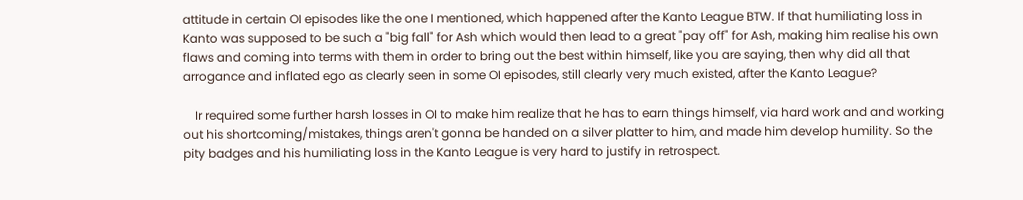attitude in certain OI episodes like the one I mentioned, which happened after the Kanto League BTW. If that humiliating loss in Kanto was supposed to be such a "big fall" for Ash which would then lead to a great "pay off" for Ash, making him realise his own flaws and coming into terms with them in order to bring out the best within himself, like you are saying, then why did all that arrogance and inflated ego as clearly seen in some OI episodes, still clearly very much existed, after the Kanto League?

    Ir required some further harsh losses in OI to make him realize that he has to earn things himself, via hard work and and working out his shortcoming/mistakes, things aren't gonna be handed on a silver platter to him, and made him develop humility. So the pity badges and his humiliating loss in the Kanto League is very hard to justify in retrospect.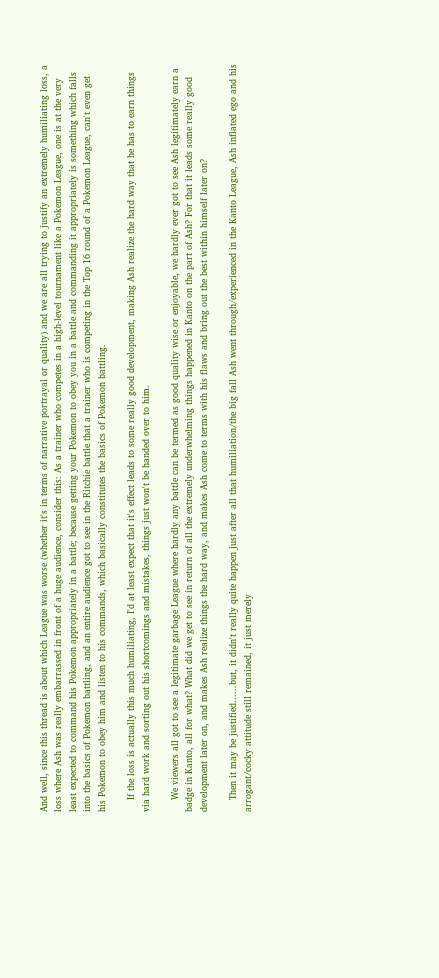And well, since this thread is about which League was worse (whether it's in terms of narrative portrayal or quality) and we are all trying to justify an extremely humiliating loss, a loss where Ash was really embarrassed in front of a huge audience, consider this: As a trainer who competes in a high-level tournament like a Pokemon League, one is at the very least expected to command his Pokemon appropriately in a battle; because getting your Pokemon to obey you in a battle and commanding it appropriately is something which falls into the basics of Pokemon battling, and an entire audience got to see in the Ritchie battle that a trainer who is competing in the Top 16 round of a Pokemon League, can't even get his Pokemon to obey him and listen to his commands, which basically constitutes the basics of Pokemon battling.

    If the loss is actually this much humiliating, I'd at least expect that it's effect leads to some really good development, making Ash realize the hard way that he has to earn things via hard work and sorting out his shortcomings and mistakes, things just won't be handed over to him.

    We viewers all got to see a legitimate garbage League where hardly any battle can be termed as good quality wise or enjoyable, we hardly ever got to see Ash legitimately earn a badge in Kanto, all for what? What did we get to see in return of all the extremely underwhelming things happened in Kanto on the part of Ash? For that it leads some really good development later on, and makes Ash realize things the hard way, and makes Ash come to terms with his flaws and bring out the best within himself later on?

    Then it may be justified......but, it didn't really quite happen just after all that humiliation/the big fall Ash went through/experienced in the Kanto League, Ash inflated ego and his arrogant/cocky attitude still remained, it just merely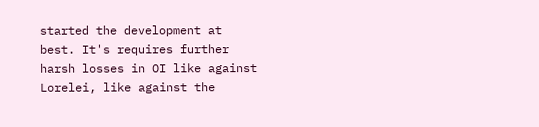started the development at best. It's requires further harsh losses in OI like against Lorelei, like against the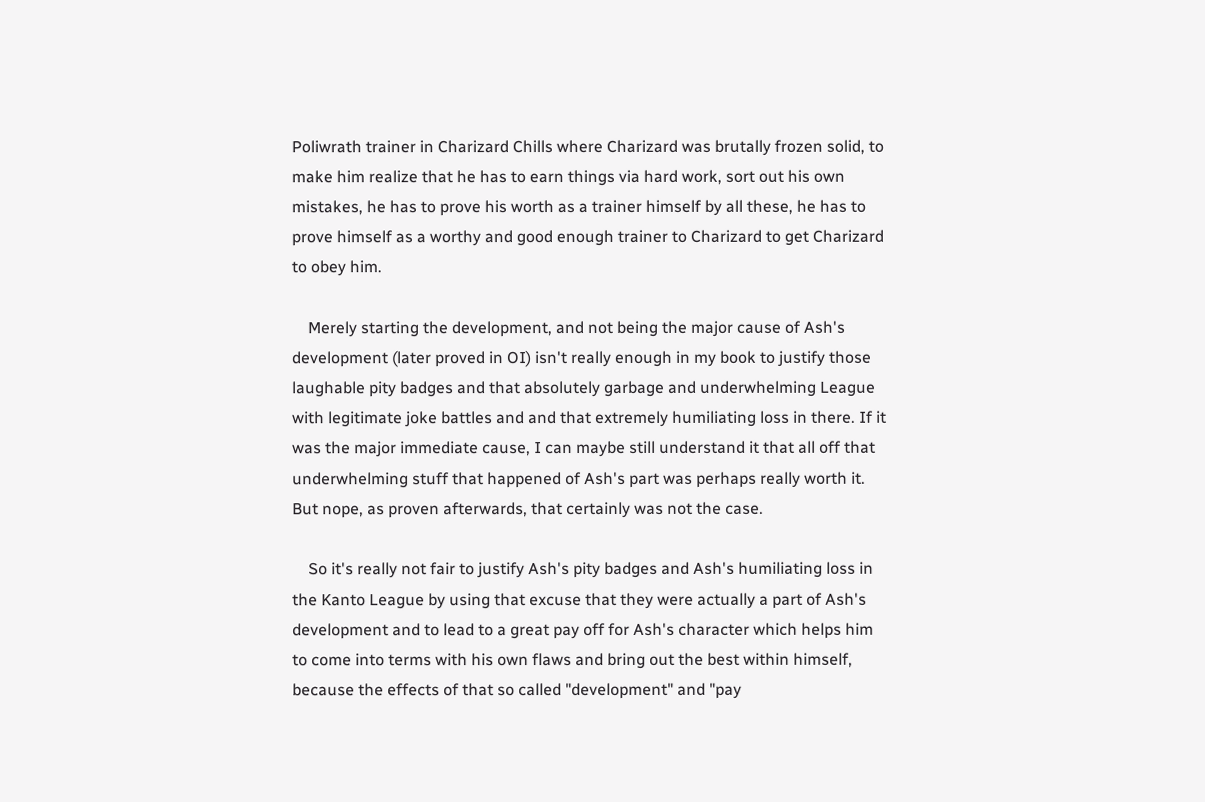Poliwrath trainer in Charizard Chills where Charizard was brutally frozen solid, to make him realize that he has to earn things via hard work, sort out his own mistakes, he has to prove his worth as a trainer himself by all these, he has to prove himself as a worthy and good enough trainer to Charizard to get Charizard to obey him.

    Merely starting the development, and not being the major cause of Ash's development (later proved in OI) isn't really enough in my book to justify those laughable pity badges and that absolutely garbage and underwhelming League with legitimate joke battles and and that extremely humiliating loss in there. If it was the major immediate cause, I can maybe still understand it that all off that underwhelming stuff that happened of Ash's part was perhaps really worth it. But nope, as proven afterwards, that certainly was not the case.

    So it's really not fair to justify Ash's pity badges and Ash's humiliating loss in the Kanto League by using that excuse that they were actually a part of Ash's development and to lead to a great pay off for Ash's character which helps him to come into terms with his own flaws and bring out the best within himself, because the effects of that so called "development" and "pay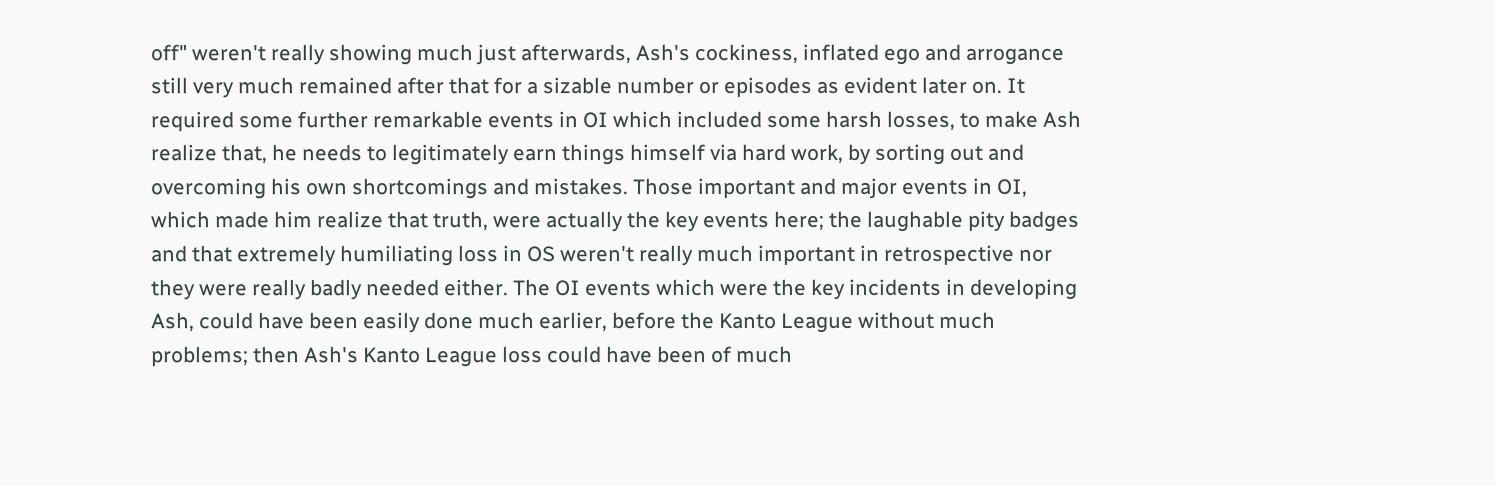off" weren't really showing much just afterwards, Ash's cockiness, inflated ego and arrogance still very much remained after that for a sizable number or episodes as evident later on. It required some further remarkable events in OI which included some harsh losses, to make Ash realize that, he needs to legitimately earn things himself via hard work, by sorting out and overcoming his own shortcomings and mistakes. Those important and major events in OI, which made him realize that truth, were actually the key events here; the laughable pity badges and that extremely humiliating loss in OS weren't really much important in retrospective nor they were really badly needed either. The OI events which were the key incidents in developing Ash, could have been easily done much earlier, before the Kanto League without much problems; then Ash's Kanto League loss could have been of much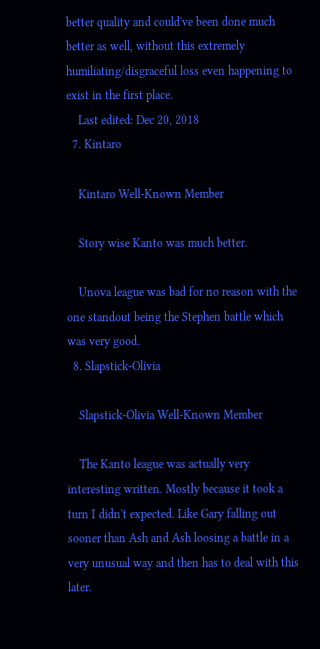better quality and could've been done much better as well, without this extremely humiliating/disgraceful loss even happening to exist in the first place.
    Last edited: Dec 20, 2018
  7. Kintaro

    Kintaro Well-Known Member

    Story wise Kanto was much better.

    Unova league was bad for no reason with the one standout being the Stephen battle which was very good.
  8. Slapstick-Olivia

    Slapstick-Olivia Well-Known Member

    The Kanto league was actually very interesting written. Mostly because it took a turn I didn't expected. Like Gary falling out sooner than Ash and Ash loosing a battle in a very unusual way and then has to deal with this later.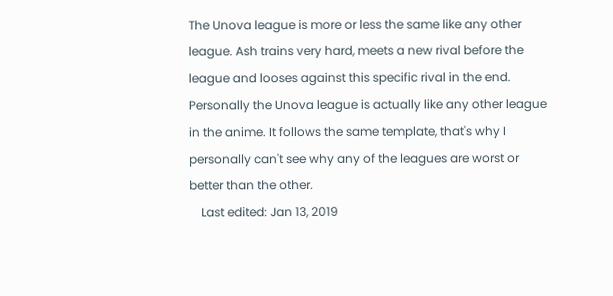The Unova league is more or less the same like any other league. Ash trains very hard, meets a new rival before the league and looses against this specific rival in the end. Personally the Unova league is actually like any other league in the anime. It follows the same template, that's why I personally can't see why any of the leagues are worst or better than the other.
    Last edited: Jan 13, 2019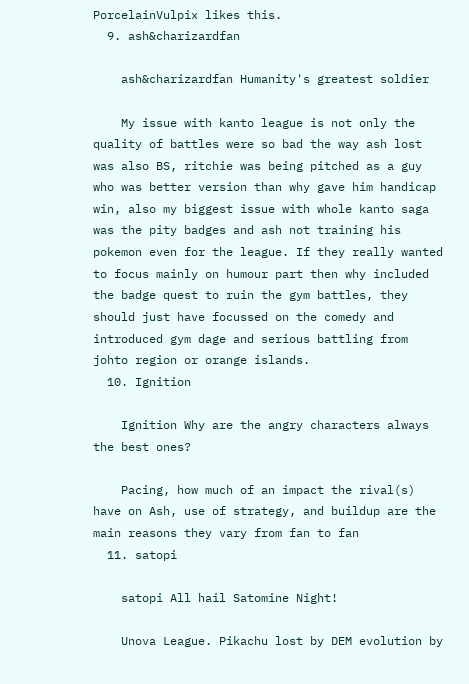PorcelainVulpix likes this.
  9. ash&charizardfan

    ash&charizardfan Humanity's greatest soldier

    My issue with kanto league is not only the quality of battles were so bad the way ash lost was also BS, ritchie was being pitched as a guy who was better version than why gave him handicap win, also my biggest issue with whole kanto saga was the pity badges and ash not training his pokemon even for the league. If they really wanted to focus mainly on humour part then why included the badge quest to ruin the gym battles, they should just have focussed on the comedy and introduced gym dage and serious battling from johto region or orange islands.
  10. Ignition

    Ignition Why are the angry characters always the best ones?

    Pacing, how much of an impact the rival(s) have on Ash, use of strategy, and buildup are the main reasons they vary from fan to fan
  11. satopi

    satopi All hail Satomine Night!

    Unova League. Pikachu lost by DEM evolution by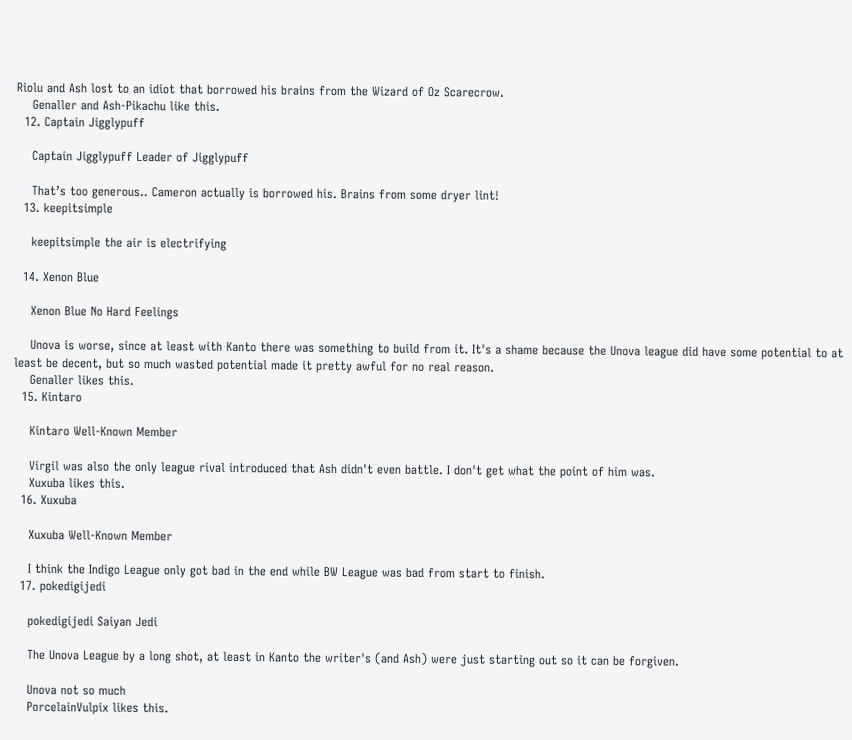Riolu and Ash lost to an idiot that borrowed his brains from the Wizard of Oz Scarecrow.
    Genaller and Ash-Pikachu like this.
  12. Captain Jigglypuff

    Captain Jigglypuff Leader of Jigglypuff

    That’s too generous.. Cameron actually is borrowed his. Brains from some dryer lint!
  13. keepitsimple

    keepitsimple the air is electrifying

  14. Xenon Blue

    Xenon Blue No Hard Feelings

    Unova is worse, since at least with Kanto there was something to build from it. It's a shame because the Unova league did have some potential to at least be decent, but so much wasted potential made it pretty awful for no real reason.
    Genaller likes this.
  15. Kintaro

    Kintaro Well-Known Member

    Virgil was also the only league rival introduced that Ash didn't even battle. I don't get what the point of him was.
    Xuxuba likes this.
  16. Xuxuba

    Xuxuba Well-Known Member

    I think the Indigo League only got bad in the end while BW League was bad from start to finish.
  17. pokedigijedi

    pokedigijedi Saiyan Jedi

    The Unova League by a long shot, at least in Kanto the writer's (and Ash) were just starting out so it can be forgiven.

    Unova not so much
    PorcelainVulpix likes this.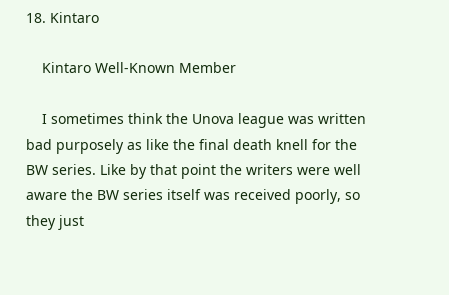18. Kintaro

    Kintaro Well-Known Member

    I sometimes think the Unova league was written bad purposely as like the final death knell for the BW series. Like by that point the writers were well aware the BW series itself was received poorly, so they just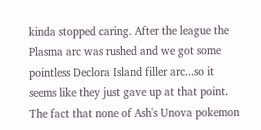kinda stopped caring. After the league the Plasma arc was rushed and we got some pointless Declora Island filler arc...so it seems like they just gave up at that point. The fact that none of Ash's Unova pokemon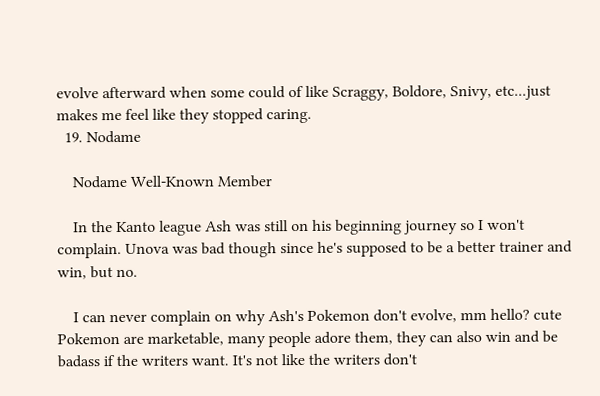evolve afterward when some could of like Scraggy, Boldore, Snivy, etc...just makes me feel like they stopped caring.
  19. Nodame

    Nodame Well-Known Member

    In the Kanto league Ash was still on his beginning journey so I won't complain. Unova was bad though since he's supposed to be a better trainer and win, but no.

    I can never complain on why Ash's Pokemon don't evolve, mm hello? cute Pokemon are marketable, many people adore them, they can also win and be badass if the writers want. It's not like the writers don't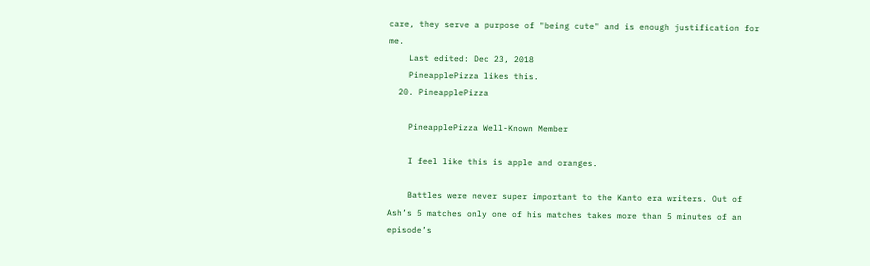care, they serve a purpose of "being cute" and is enough justification for me.
    Last edited: Dec 23, 2018
    PineapplePizza likes this.
  20. PineapplePizza

    PineapplePizza Well-Known Member

    I feel like this is apple and oranges.

    Battles were never super important to the Kanto era writers. Out of Ash’s 5 matches only one of his matches takes more than 5 minutes of an episode’s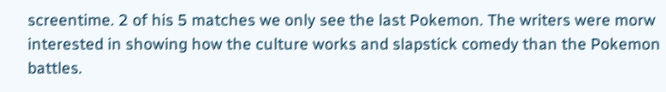screentime. 2 of his 5 matches we only see the last Pokemon. The writers were morw interested in showing how the culture works and slapstick comedy than the Pokemon battles.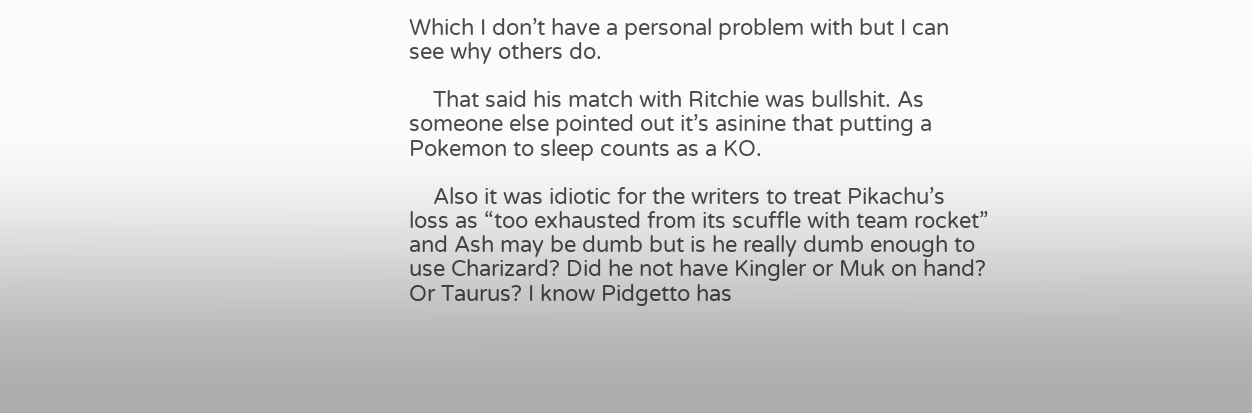Which I don’t have a personal problem with but I can see why others do.

    That said his match with Ritchie was bullshit. As someone else pointed out it’s asinine that putting a Pokemon to sleep counts as a KO.

    Also it was idiotic for the writers to treat Pikachu’s loss as “too exhausted from its scuffle with team rocket” and Ash may be dumb but is he really dumb enough to use Charizard? Did he not have Kingler or Muk on hand? Or Taurus? I know Pidgetto has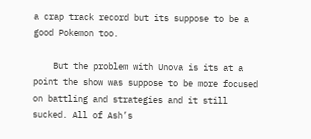a crap track record but its suppose to be a good Pokemon too.

    But the problem with Unova is its at a point the show was suppose to be more focused on battling and strategies and it still sucked. All of Ash’s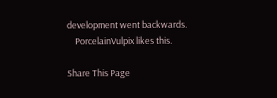development went backwards.
    PorcelainVulpix likes this.

Share This Page